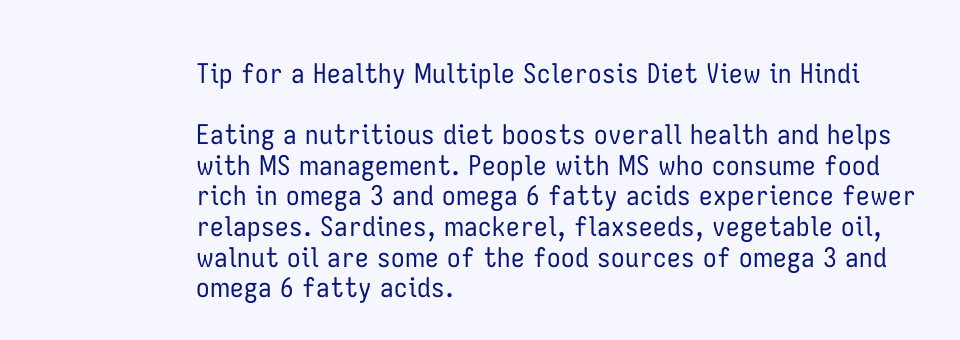Tip for a Healthy Multiple Sclerosis Diet View in Hindi

Eating a nutritious diet boosts overall health and helps with MS management. People with MS who consume food rich in omega 3 and omega 6 fatty acids experience fewer relapses. Sardines, mackerel, flaxseeds, vegetable oil, walnut oil are some of the food sources of omega 3 and omega 6 fatty acids.